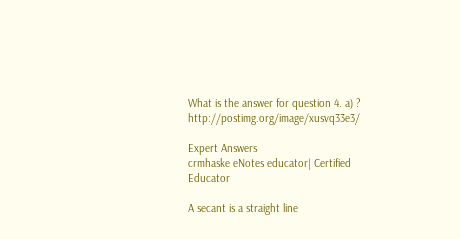What is the answer for question 4. a) ? http://postimg.org/image/xusvq33e3/

Expert Answers
crmhaske eNotes educator| Certified Educator

A secant is a straight line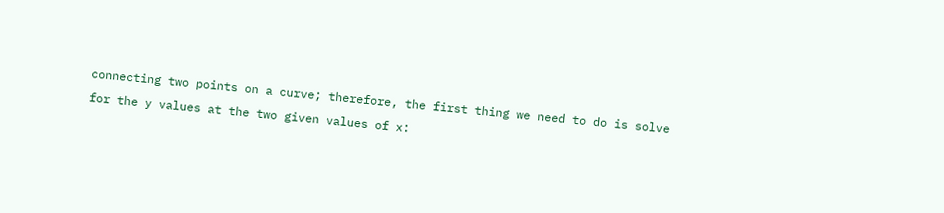connecting two points on a curve; therefore, the first thing we need to do is solve for the y values at the two given values of x: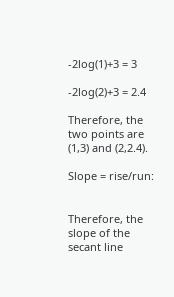-2log(1)+3 = 3

-2log(2)+3 = 2.4

Therefore, the two points are (1,3) and (2,2.4).

Slope = rise/run:


Therefore, the slope of the secant line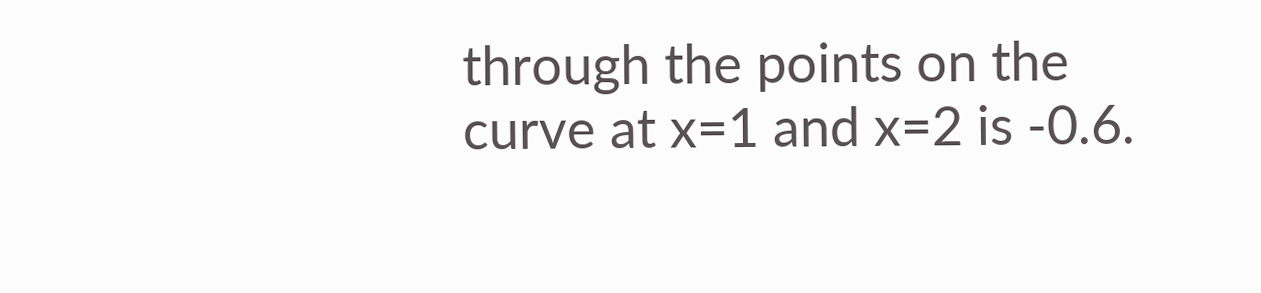through the points on the curve at x=1 and x=2 is -0.6.